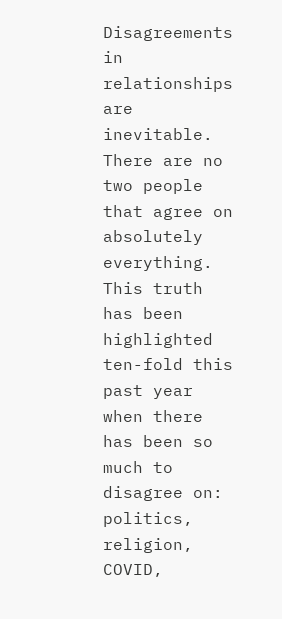Disagreements in relationships are inevitable. There are no two people that agree on absolutely everything. This truth has been highlighted ten-fold this past year when there has been so much to disagree on: politics, religion, COVID,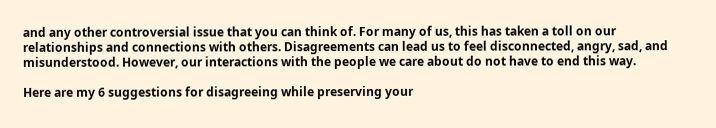and any other controversial issue that you can think of. For many of us, this has taken a toll on our relationships and connections with others. Disagreements can lead us to feel disconnected, angry, sad, and misunderstood. However, our interactions with the people we care about do not have to end this way.

Here are my 6 suggestions for disagreeing while preserving your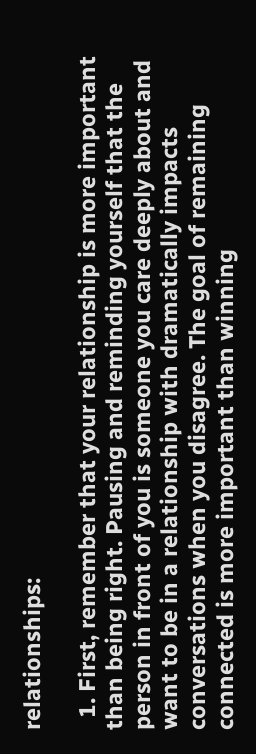relationships:

  1. First, remember that your relationship is more important than being right. Pausing and reminding yourself that the person in front of you is someone you care deeply about and want to be in a relationship with dramatically impacts conversations when you disagree. The goal of remaining connected is more important than winning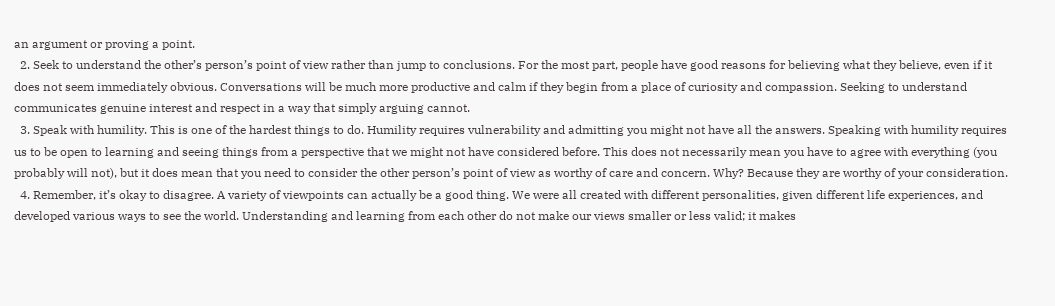an argument or proving a point.
  2. Seek to understand the other’s person’s point of view rather than jump to conclusions. For the most part, people have good reasons for believing what they believe, even if it does not seem immediately obvious. Conversations will be much more productive and calm if they begin from a place of curiosity and compassion. Seeking to understand communicates genuine interest and respect in a way that simply arguing cannot.
  3. Speak with humility. This is one of the hardest things to do. Humility requires vulnerability and admitting you might not have all the answers. Speaking with humility requires us to be open to learning and seeing things from a perspective that we might not have considered before. This does not necessarily mean you have to agree with everything (you probably will not), but it does mean that you need to consider the other person’s point of view as worthy of care and concern. Why? Because they are worthy of your consideration.
  4. Remember, it’s okay to disagree. A variety of viewpoints can actually be a good thing. We were all created with different personalities, given different life experiences, and developed various ways to see the world. Understanding and learning from each other do not make our views smaller or less valid; it makes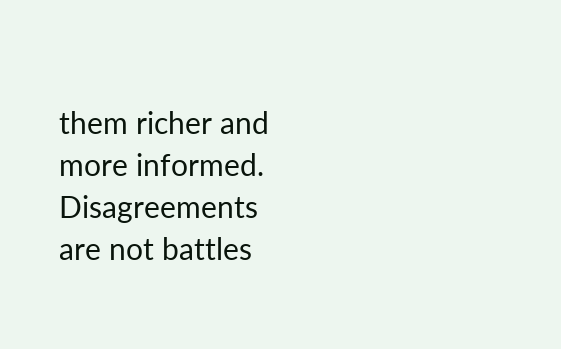them richer and more informed. Disagreements are not battles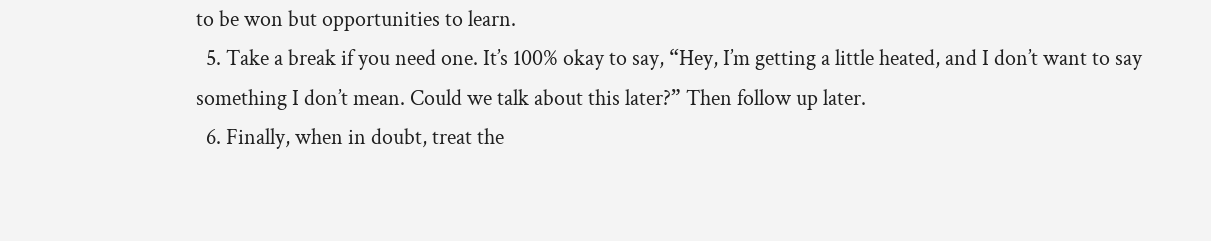to be won but opportunities to learn.
  5. Take a break if you need one. It’s 100% okay to say, “Hey, I’m getting a little heated, and I don’t want to say something I don’t mean. Could we talk about this later?” Then follow up later.
  6. Finally, when in doubt, treat the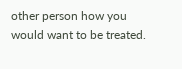other person how you would want to be treated.